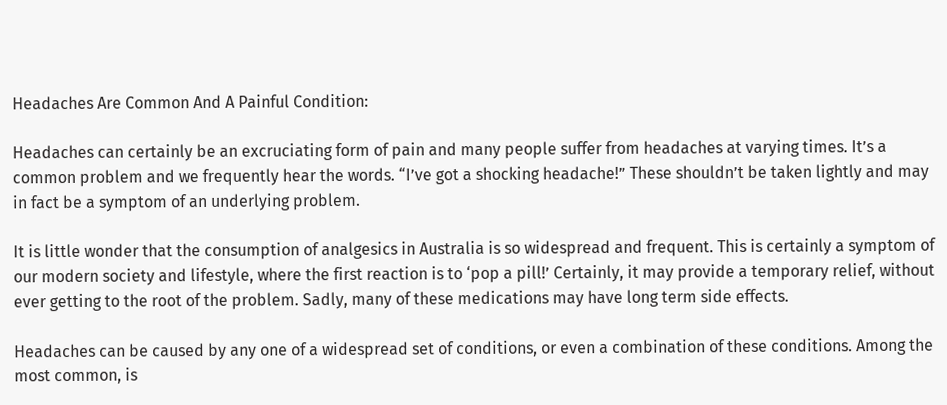Headaches Are Common And A Painful Condition:

Headaches can certainly be an excruciating form of pain and many people suffer from headaches at varying times. It’s a common problem and we frequently hear the words. “I’ve got a shocking headache!” These shouldn’t be taken lightly and may in fact be a symptom of an underlying problem.

It is little wonder that the consumption of analgesics in Australia is so widespread and frequent. This is certainly a symptom of our modern society and lifestyle, where the first reaction is to ‘pop a pill!’ Certainly, it may provide a temporary relief, without ever getting to the root of the problem. Sadly, many of these medications may have long term side effects.

Headaches can be caused by any one of a widespread set of conditions, or even a combination of these conditions. Among the most common, is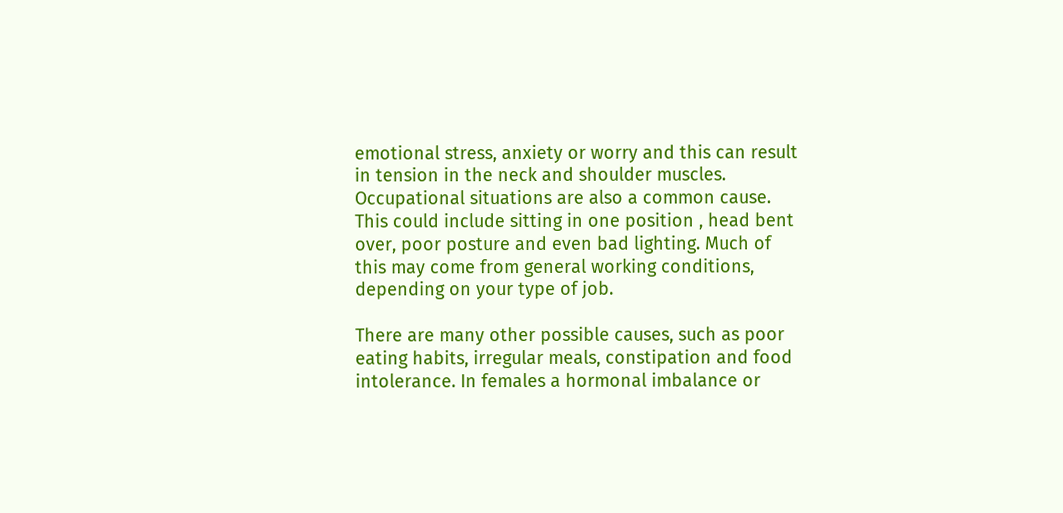emotional stress, anxiety or worry and this can result in tension in the neck and shoulder muscles. Occupational situations are also a common cause. This could include sitting in one position , head bent over, poor posture and even bad lighting. Much of this may come from general working conditions, depending on your type of job.

There are many other possible causes, such as poor eating habits, irregular meals, constipation and food intolerance. In females a hormonal imbalance or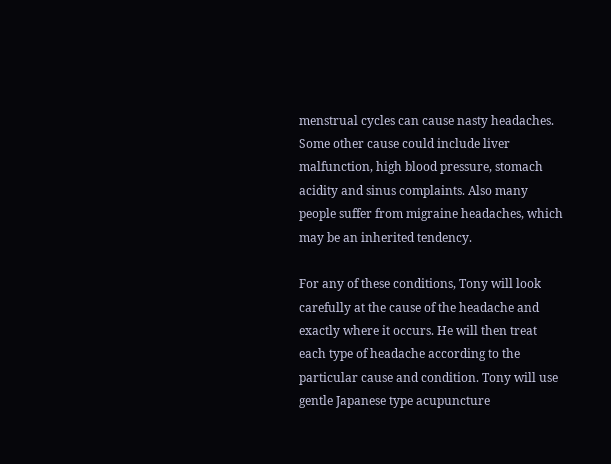menstrual cycles can cause nasty headaches. Some other cause could include liver malfunction, high blood pressure, stomach acidity and sinus complaints. Also many people suffer from migraine headaches, which may be an inherited tendency.

For any of these conditions, Tony will look carefully at the cause of the headache and exactly where it occurs. He will then treat each type of headache according to the particular cause and condition. Tony will use gentle Japanese type acupuncture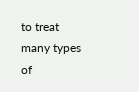to treat many types of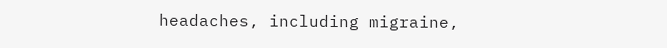headaches, including migraine,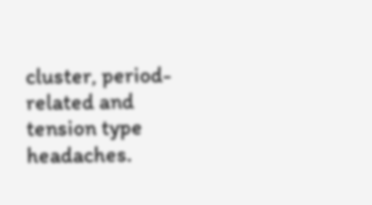cluster, period-related and tension type headaches.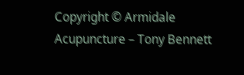Copyright © Armidale Acupuncture – Tony Bennett